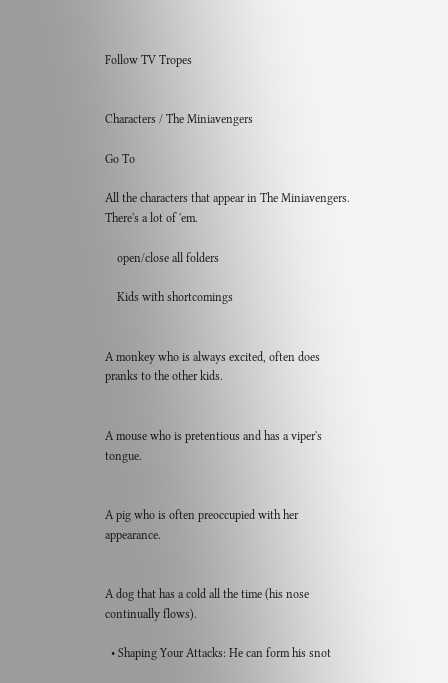Follow TV Tropes


Characters / The Miniavengers

Go To

All the characters that appear in The Miniavengers. There's a lot of 'em.

    open/close all folders

    Kids with shortcomings


A monkey who is always excited, often does pranks to the other kids.


A mouse who is pretentious and has a viper's tongue.


A pig who is often preoccupied with her appearance.


A dog that has a cold all the time (his nose continually flows).

  • Shaping Your Attacks: He can form his snot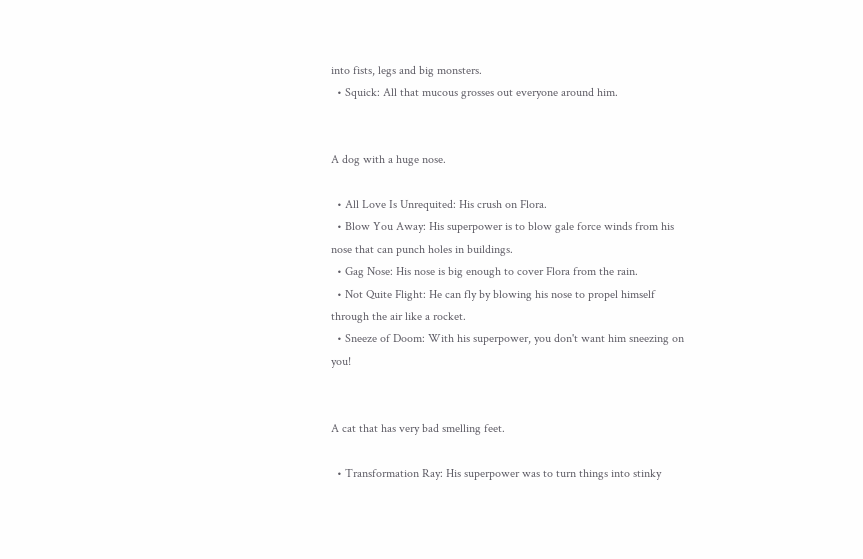into fists, legs and big monsters.
  • Squick: All that mucous grosses out everyone around him.


A dog with a huge nose.

  • All Love Is Unrequited: His crush on Flora.
  • Blow You Away: His superpower is to blow gale force winds from his nose that can punch holes in buildings.
  • Gag Nose: His nose is big enough to cover Flora from the rain.
  • Not Quite Flight: He can fly by blowing his nose to propel himself through the air like a rocket.
  • Sneeze of Doom: With his superpower, you don't want him sneezing on you!


A cat that has very bad smelling feet.

  • Transformation Ray: His superpower was to turn things into stinky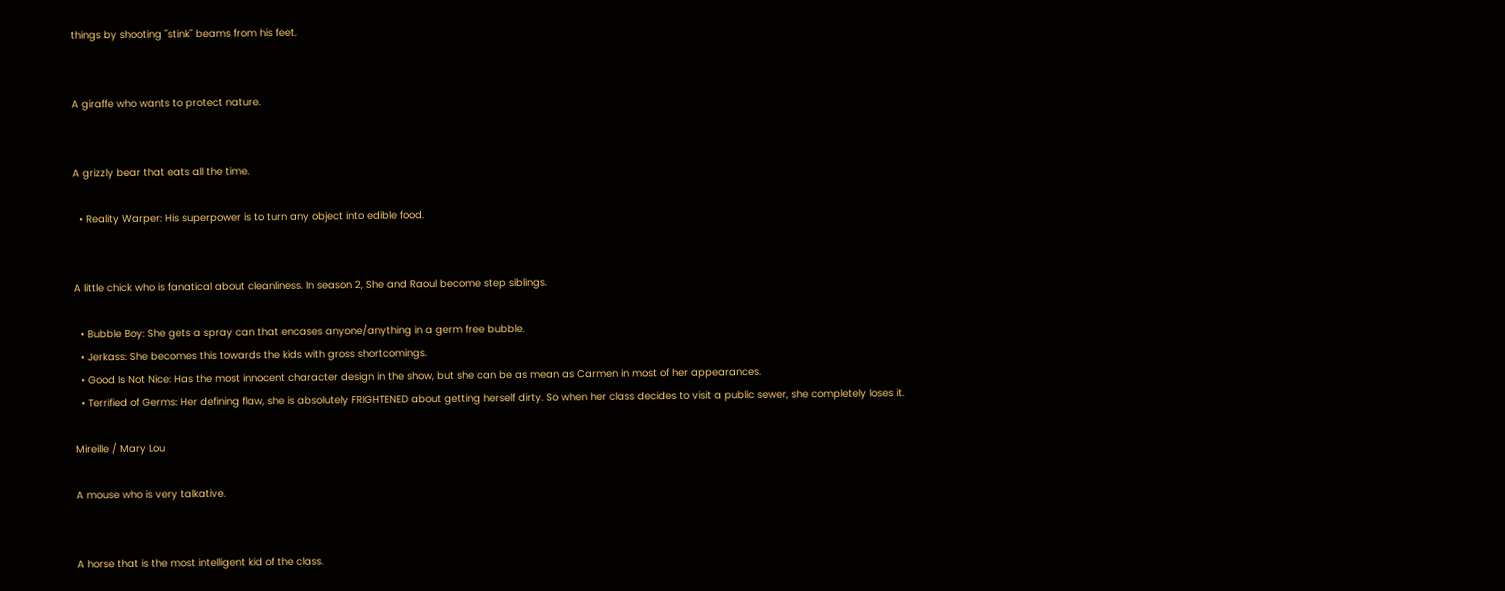things by shooting "stink" beams from his feet.


A giraffe who wants to protect nature.


A grizzly bear that eats all the time.

  • Reality Warper: His superpower is to turn any object into edible food.


A little chick who is fanatical about cleanliness. In season 2, She and Raoul become step siblings.

  • Bubble Boy: She gets a spray can that encases anyone/anything in a germ free bubble.
  • Jerkass: She becomes this towards the kids with gross shortcomings.
  • Good Is Not Nice: Has the most innocent character design in the show, but she can be as mean as Carmen in most of her appearances.
  • Terrified of Germs: Her defining flaw, she is absolutely FRIGHTENED about getting herself dirty. So when her class decides to visit a public sewer, she completely loses it.

Mireille / Mary Lou

A mouse who is very talkative.


A horse that is the most intelligent kid of the class.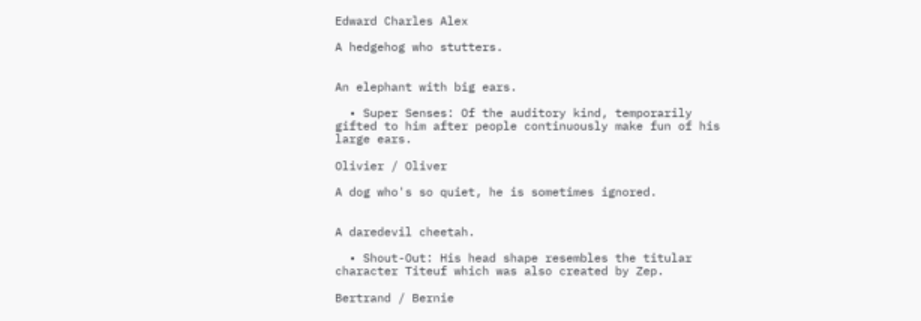Edward Charles Alex

A hedgehog who stutters.


An elephant with big ears.

  • Super Senses: Of the auditory kind, temporarily gifted to him after people continuously make fun of his large ears.

Olivier / Oliver

A dog who's so quiet, he is sometimes ignored.


A daredevil cheetah.

  • Shout-Out: His head shape resembles the titular character Titeuf which was also created by Zep.

Bertrand / Bernie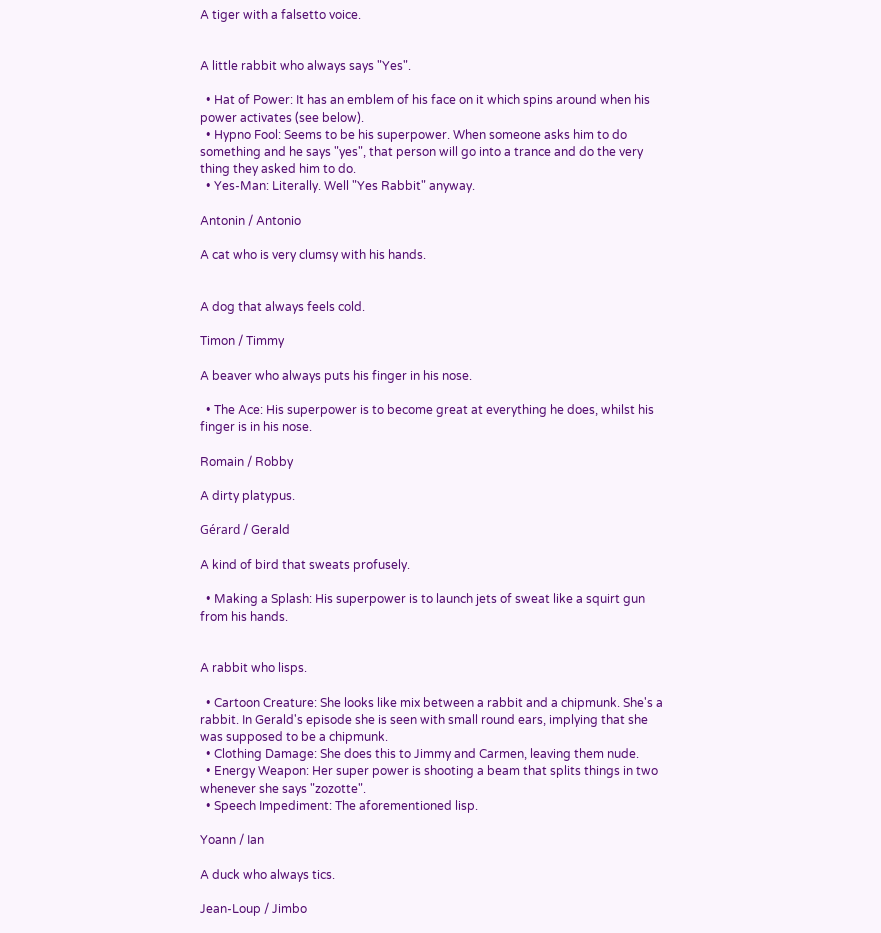A tiger with a falsetto voice.


A little rabbit who always says "Yes".

  • Hat of Power: It has an emblem of his face on it which spins around when his power activates (see below).
  • Hypno Fool: Seems to be his superpower. When someone asks him to do something and he says "yes", that person will go into a trance and do the very thing they asked him to do.
  • Yes-Man: Literally. Well "Yes Rabbit" anyway.

Antonin / Antonio

A cat who is very clumsy with his hands.


A dog that always feels cold.

Timon / Timmy

A beaver who always puts his finger in his nose.

  • The Ace: His superpower is to become great at everything he does, whilst his finger is in his nose.

Romain / Robby

A dirty platypus.

Gérard / Gerald

A kind of bird that sweats profusely.

  • Making a Splash: His superpower is to launch jets of sweat like a squirt gun from his hands.


A rabbit who lisps.

  • Cartoon Creature: She looks like mix between a rabbit and a chipmunk. She's a rabbit. In Gerald's episode she is seen with small round ears, implying that she was supposed to be a chipmunk.
  • Clothing Damage: She does this to Jimmy and Carmen, leaving them nude.
  • Energy Weapon: Her super power is shooting a beam that splits things in two whenever she says "zozotte".
  • Speech Impediment: The aforementioned lisp.

Yoann / Ian

A duck who always tics.

Jean-Loup / Jimbo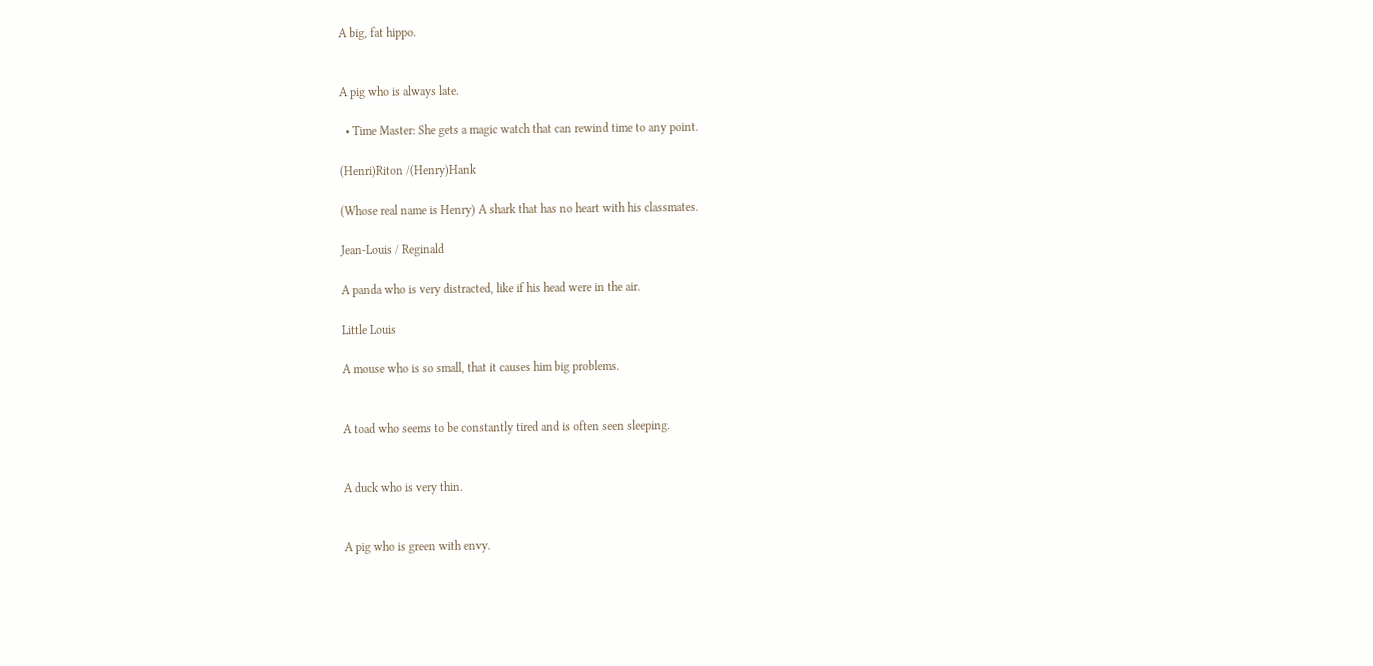A big, fat hippo.


A pig who is always late.

  • Time Master: She gets a magic watch that can rewind time to any point.

(Henri)Riton /(Henry)Hank

(Whose real name is Henry) A shark that has no heart with his classmates.

Jean-Louis / Reginald

A panda who is very distracted, like if his head were in the air.

Little Louis

A mouse who is so small, that it causes him big problems.


A toad who seems to be constantly tired and is often seen sleeping.


A duck who is very thin.


A pig who is green with envy.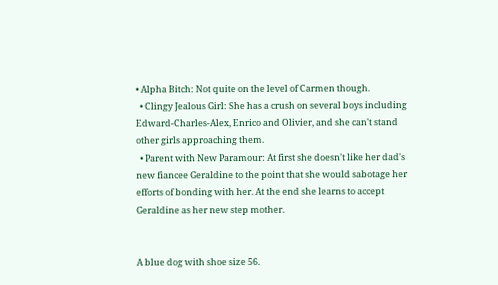• Alpha Bitch: Not quite on the level of Carmen though.
  • Clingy Jealous Girl: She has a crush on several boys including Edward-Charles-Alex, Enrico and Olivier, and she can't stand other girls approaching them.
  • Parent with New Paramour: At first she doesn't like her dad's new fiancee Geraldine to the point that she would sabotage her efforts of bonding with her. At the end she learns to accept Geraldine as her new step mother.


A blue dog with shoe size 56.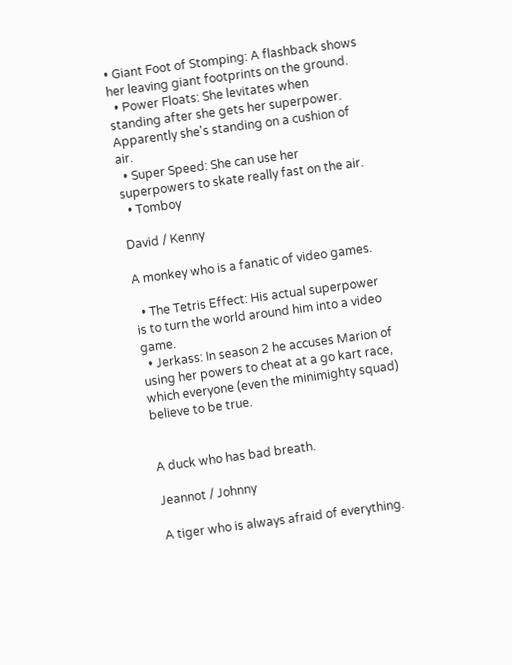• Giant Foot of Stomping: A flashback shows her leaving giant footprints on the ground.
  • Power Floats: She levitates when standing after she gets her superpower. Apparently she's standing on a cushion of air.
  • Super Speed: She can use her superpowers to skate really fast on the air.
  • Tomboy

David / Kenny

A monkey who is a fanatic of video games.

  • The Tetris Effect: His actual superpower is to turn the world around him into a video game.
  • Jerkass: In season 2 he accuses Marion of using her powers to cheat at a go kart race, which everyone (even the minimighty squad) believe to be true.


A duck who has bad breath.

Jeannot / Johnny

A tiger who is always afraid of everything.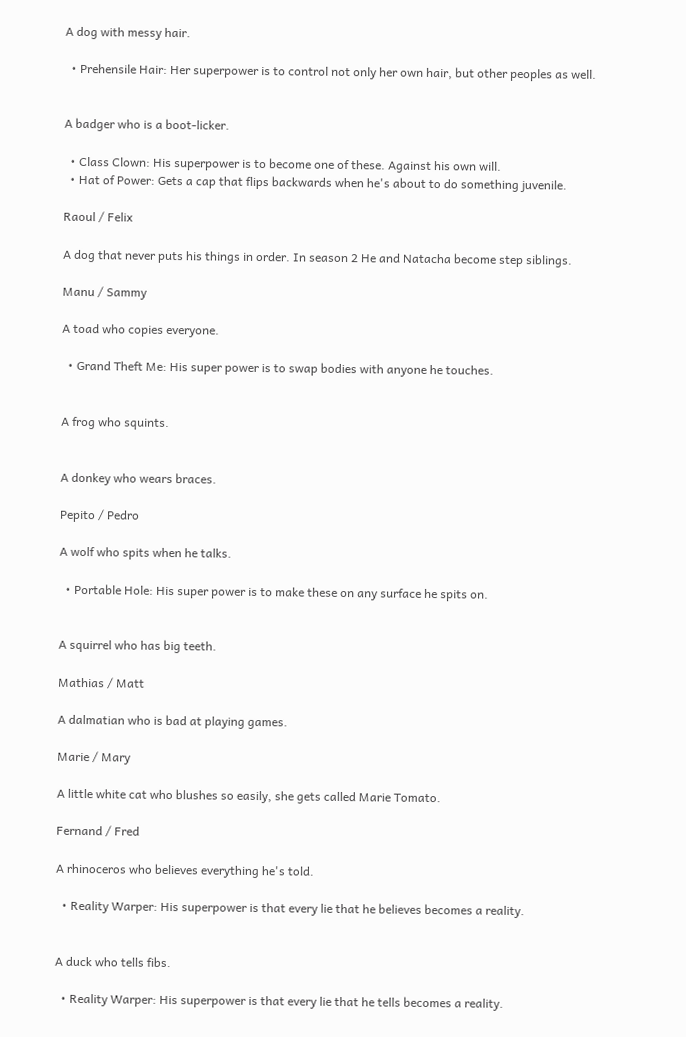A dog with messy hair.

  • Prehensile Hair: Her superpower is to control not only her own hair, but other peoples as well.


A badger who is a boot-licker.

  • Class Clown: His superpower is to become one of these. Against his own will.
  • Hat of Power: Gets a cap that flips backwards when he's about to do something juvenile.

Raoul / Felix

A dog that never puts his things in order. In season 2 He and Natacha become step siblings.

Manu / Sammy

A toad who copies everyone.

  • Grand Theft Me: His super power is to swap bodies with anyone he touches.


A frog who squints.


A donkey who wears braces.

Pepito / Pedro

A wolf who spits when he talks.

  • Portable Hole: His super power is to make these on any surface he spits on.


A squirrel who has big teeth.

Mathias / Matt

A dalmatian who is bad at playing games.

Marie / Mary

A little white cat who blushes so easily, she gets called Marie Tomato.

Fernand / Fred

A rhinoceros who believes everything he's told.

  • Reality Warper: His superpower is that every lie that he believes becomes a reality.


A duck who tells fibs.

  • Reality Warper: His superpower is that every lie that he tells becomes a reality.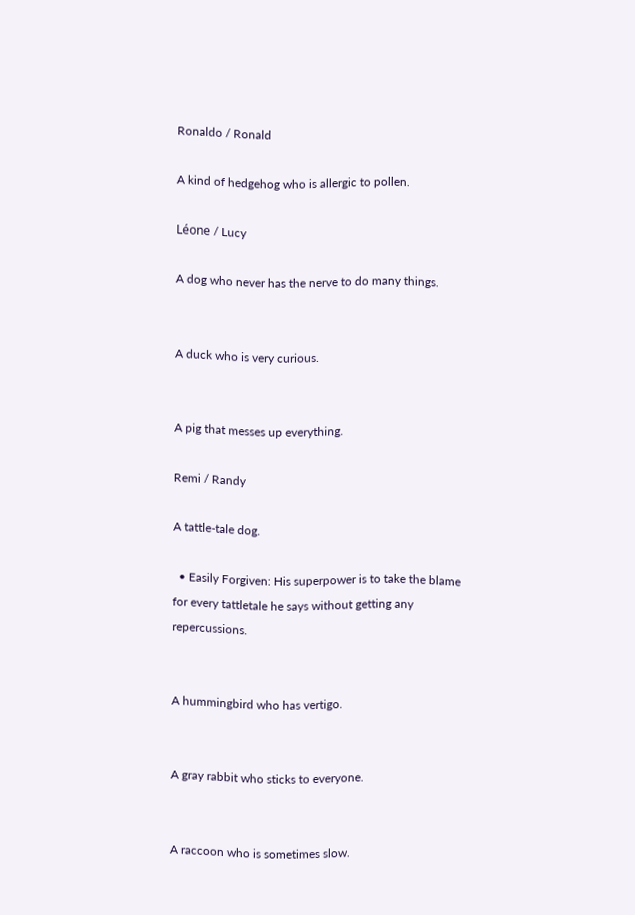Ronaldo / Ronald

A kind of hedgehog who is allergic to pollen.

Léone / Lucy

A dog who never has the nerve to do many things.


A duck who is very curious.


A pig that messes up everything.

Remi / Randy

A tattle-tale dog.

  • Easily Forgiven: His superpower is to take the blame for every tattletale he says without getting any repercussions.


A hummingbird who has vertigo.


A gray rabbit who sticks to everyone.


A raccoon who is sometimes slow.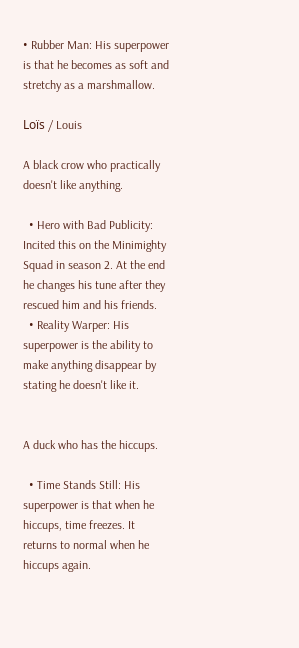• Rubber Man: His superpower is that he becomes as soft and stretchy as a marshmallow.

Loïs / Louis

A black crow who practically doesn't like anything.

  • Hero with Bad Publicity: Incited this on the Minimighty Squad in season 2. At the end he changes his tune after they rescued him and his friends.
  • Reality Warper: His superpower is the ability to make anything disappear by stating he doesn't like it.


A duck who has the hiccups.

  • Time Stands Still: His superpower is that when he hiccups, time freezes. It returns to normal when he hiccups again.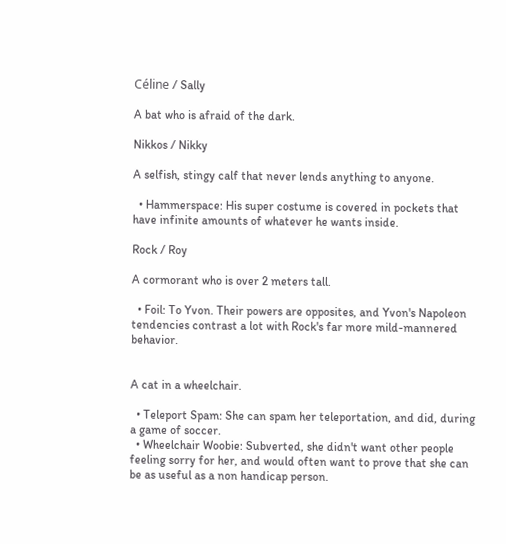Céline / Sally

A bat who is afraid of the dark.

Nikkos / Nikky

A selfish, stingy calf that never lends anything to anyone.

  • Hammerspace: His super costume is covered in pockets that have infinite amounts of whatever he wants inside.

Rock / Roy

A cormorant who is over 2 meters tall.

  • Foil: To Yvon. Their powers are opposites, and Yvon's Napoleon tendencies contrast a lot with Rock's far more mild-mannered behavior.


A cat in a wheelchair.

  • Teleport Spam: She can spam her teleportation, and did, during a game of soccer.
  • Wheelchair Woobie: Subverted, she didn't want other people feeling sorry for her, and would often want to prove that she can be as useful as a non handicap person.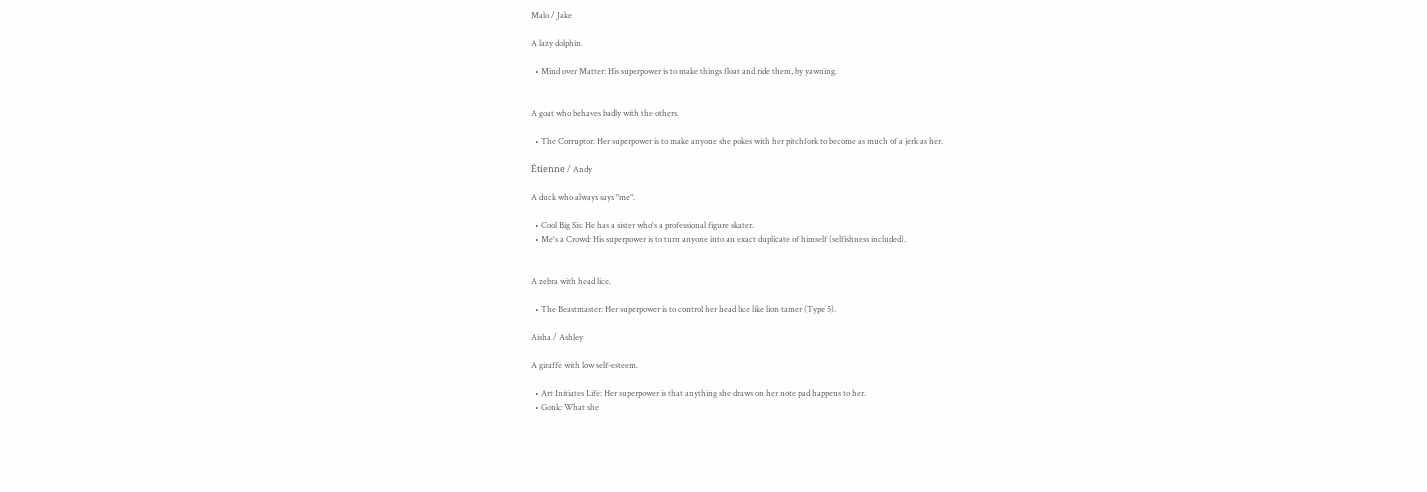Malo / Jake

A lazy dolphin.

  • Mind over Matter: His superpower is to make things float and ride them, by yawning.


A goat who behaves badly with the others.

  • The Corruptor: Her superpower is to make anyone she pokes with her pitchfork to become as much of a jerk as her.

Étienne / Andy

A duck who always says "me".

  • Cool Big Sis: He has a sister who's a professional figure skater.
  • Me's a Crowd: His superpower is to turn anyone into an exact duplicate of himself (selfishness included).


A zebra with head lice.

  • The Beastmaster: Her superpower is to control her head lice like lion tamer (Type 5).

Aisha / Ashley

A giraffe with low self-esteem.

  • Art Initiates Life: Her superpower is that anything she draws on her note pad happens to her.
  • Gonk: What she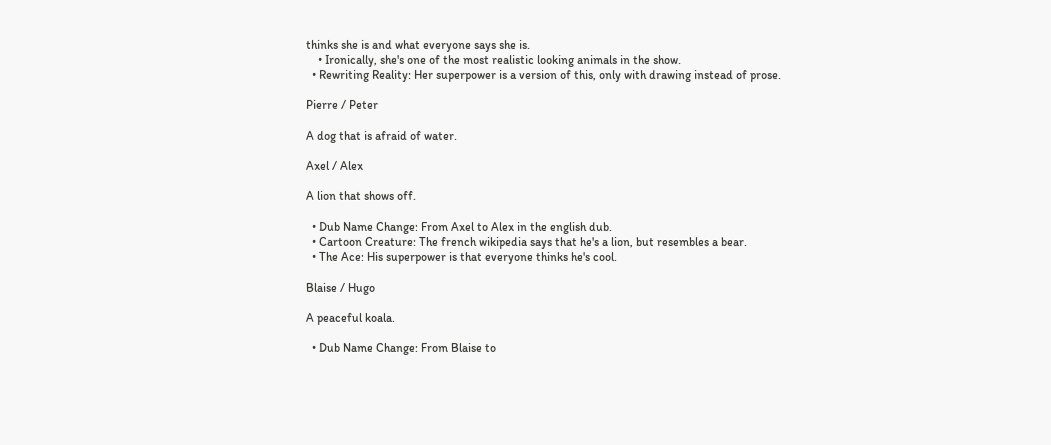thinks she is and what everyone says she is.
    • Ironically, she's one of the most realistic looking animals in the show.
  • Rewriting Reality: Her superpower is a version of this, only with drawing instead of prose.

Pierre / Peter

A dog that is afraid of water.

Axel / Alex

A lion that shows off.

  • Dub Name Change: From Axel to Alex in the english dub.
  • Cartoon Creature: The french wikipedia says that he's a lion, but resembles a bear.
  • The Ace: His superpower is that everyone thinks he's cool.

Blaise / Hugo

A peaceful koala.

  • Dub Name Change: From Blaise to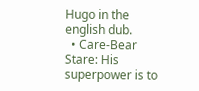Hugo in the english dub.
  • Care-Bear Stare: His superpower is to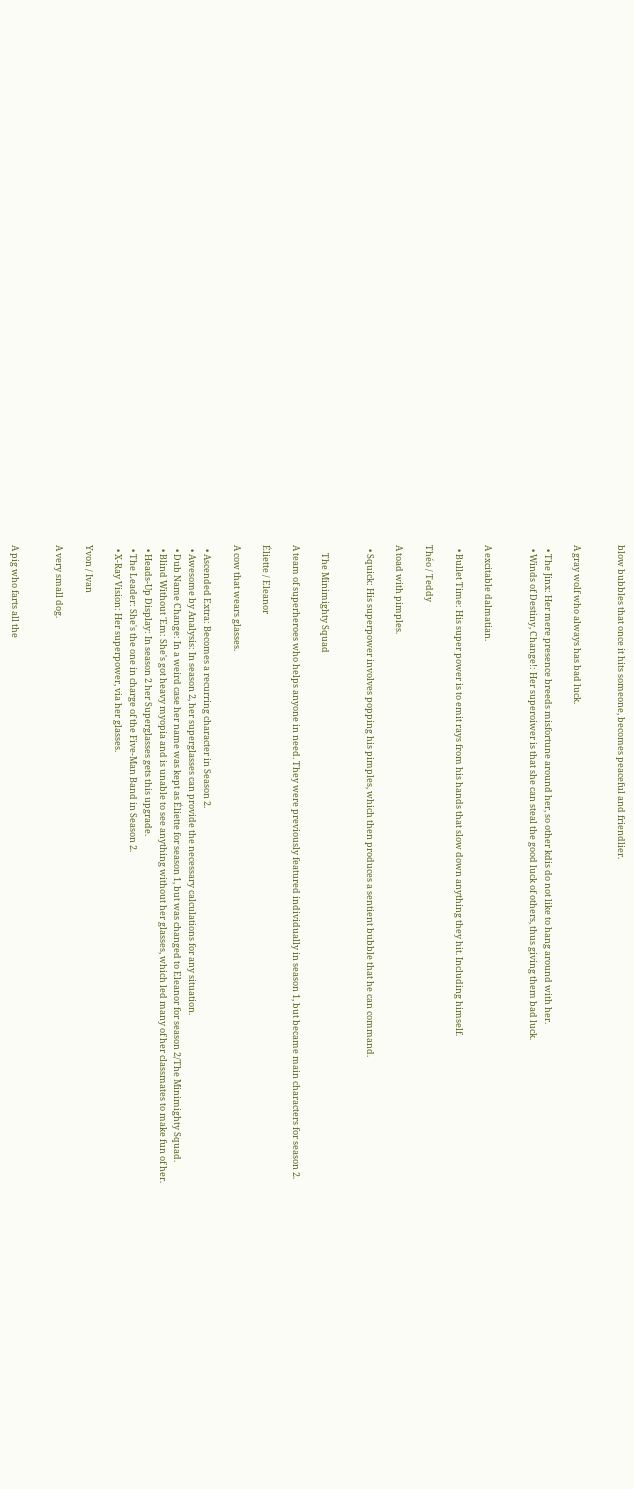blow bubbles that once it hits someone, becomes peaceful and friendlier.


A gray wolf who always has bad luck.

  • The Jinx: Her mere presence breeds misfortune around her, so other kdis do not like to hang around with her.
  • Winds of Destiny, Change!: Her superoiwer is that she can steal the good luck of others, thus giving them bad luck.


A excitable dalmatian.

  • Bullet Time: His super power is to emit rays from his hands that slow down anything they hit. Including himself.

Théo / Teddy

A toad with pimples.

  • Squick: His superpower involves popping his pimples, which then produces a sentient bubble that he can command.


    The Minimighty Squad

A team of superheroes who helps anyone in need. They were previously featured individually in season 1, but became main characters for season 2.

Éliette / Eleanor

A cow that wears glasses.

  • Ascended Extra: Becomes a recurring character in Season 2.
  • Awesome by Analysis: In season 2, her superglasses can provide the necessary calculations for any situation.
  • Dub Name Change: In a weird case her name was kept as Éliette for season 1, but was changed to Eleanor for season 2/The Minimighty Squad.
  • Blind Without 'Em: She's got heavy myopia and is unable to see anything without her glasses, which led many of her classmates to make fun of her.
  • Heads-Up Display: In season 2 her Superglasses gets this upgrade.
  • The Leader: She's the one in charge of the Five-Man Band in Season 2.
  • X-Ray Vision: Her superpower, via her glasses.

Yvon / Ivan

A very small dog.


A pig who farts all the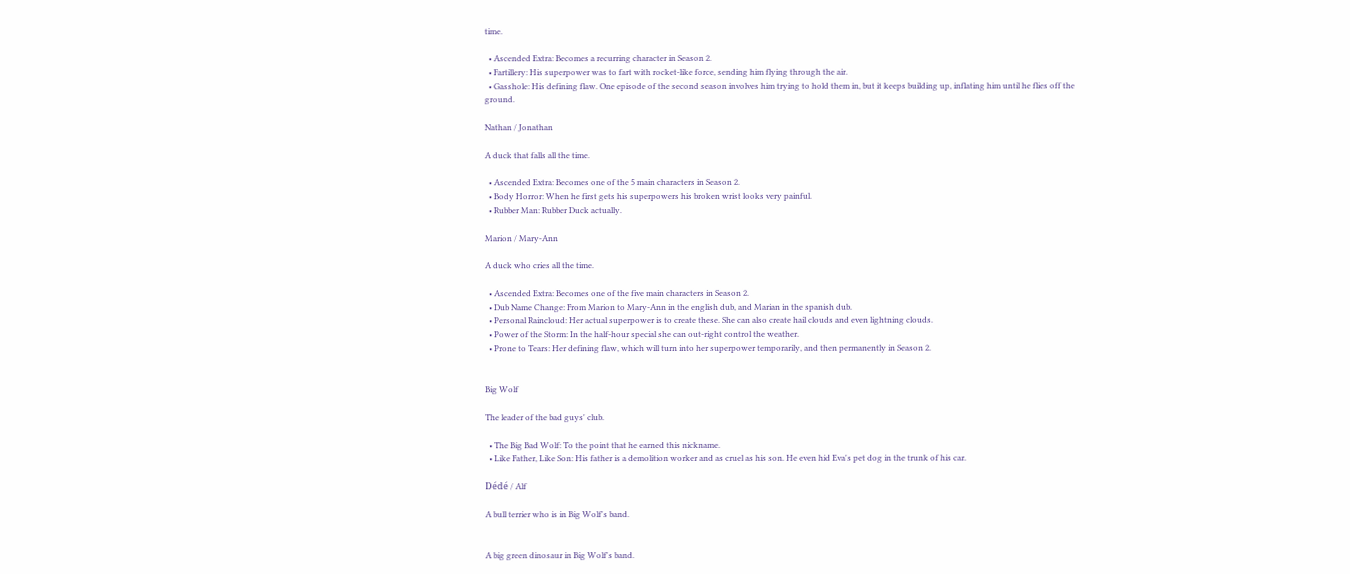time.

  • Ascended Extra: Becomes a recurring character in Season 2.
  • Fartillery: His superpower was to fart with rocket-like force, sending him flying through the air.
  • Gasshole: His defining flaw. One episode of the second season involves him trying to hold them in, but it keeps building up, inflating him until he flies off the ground.

Nathan / Jonathan

A duck that falls all the time.

  • Ascended Extra: Becomes one of the 5 main characters in Season 2.
  • Body Horror: When he first gets his superpowers his broken wrist looks very painful.
  • Rubber Man: Rubber Duck actually.

Marion / Mary-Ann

A duck who cries all the time.

  • Ascended Extra: Becomes one of the five main characters in Season 2.
  • Dub Name Change: From Marion to Mary-Ann in the english dub, and Marian in the spanish dub.
  • Personal Raincloud: Her actual superpower is to create these. She can also create hail clouds and even lightning clouds.
  • Power of the Storm: In the half-hour special she can out-right control the weather.
  • Prone to Tears: Her defining flaw, which will turn into her superpower temporarily, and then permanently in Season 2.


Big Wolf

The leader of the bad guys' club.

  • The Big Bad Wolf: To the point that he earned this nickname.
  • Like Father, Like Son: His father is a demolition worker and as cruel as his son. He even hid Eva's pet dog in the trunk of his car.

Dédé / Alf

A bull terrier who is in Big Wolf's band.


A big green dinosaur in Big Wolf's band.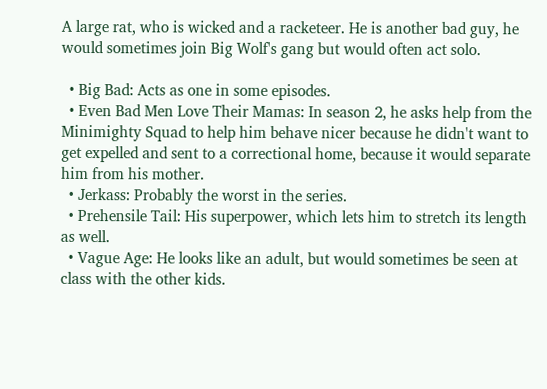A large rat, who is wicked and a racketeer. He is another bad guy, he would sometimes join Big Wolf's gang but would often act solo.

  • Big Bad: Acts as one in some episodes.
  • Even Bad Men Love Their Mamas: In season 2, he asks help from the Minimighty Squad to help him behave nicer because he didn't want to get expelled and sent to a correctional home, because it would separate him from his mother.
  • Jerkass: Probably the worst in the series.
  • Prehensile Tail: His superpower, which lets him to stretch its length as well.
  • Vague Age: He looks like an adult, but would sometimes be seen at class with the other kids.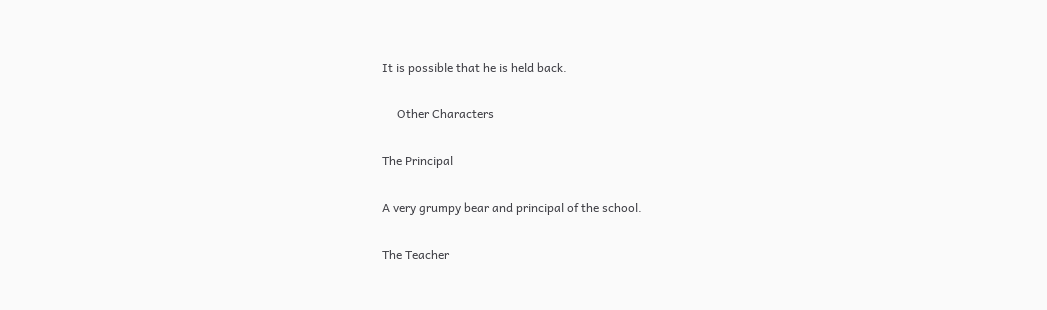It is possible that he is held back.

     Other Characters

The Principal

A very grumpy bear and principal of the school.

The Teacher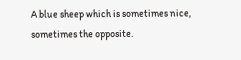A blue sheep which is sometimes nice, sometimes the opposite.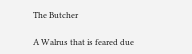The Butcher

A Walrus that is feared due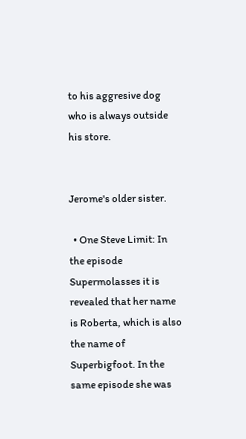to his aggresive dog who is always outside his store.


Jerome's older sister.

  • One Steve Limit: In the episode Supermolasses it is revealed that her name is Roberta, which is also the name of Superbigfoot. In the same episode she was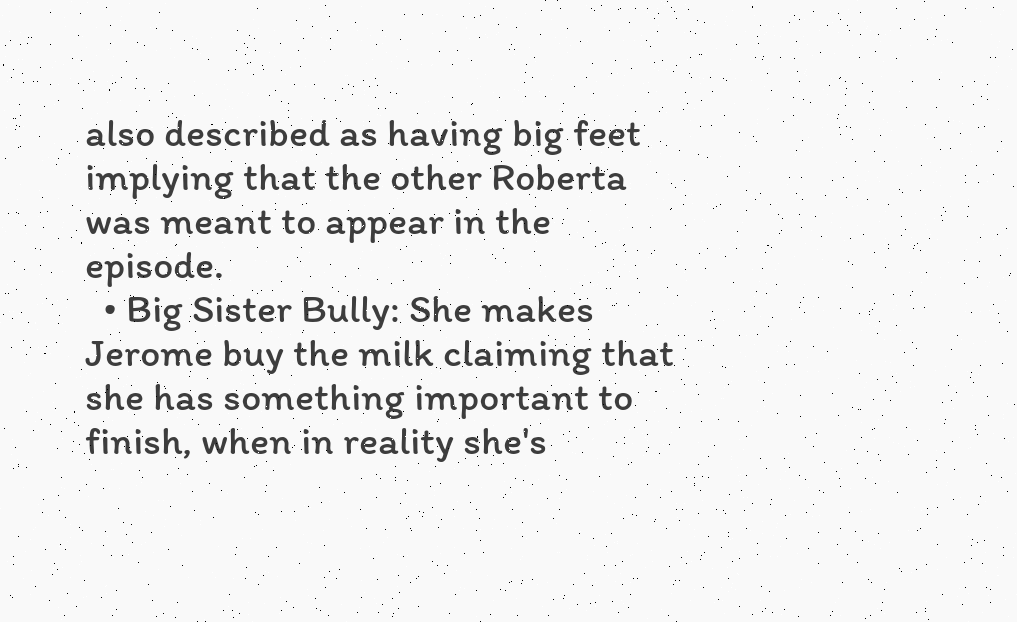also described as having big feet implying that the other Roberta was meant to appear in the episode.
  • Big Sister Bully: She makes Jerome buy the milk claiming that she has something important to finish, when in reality she's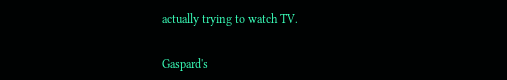actually trying to watch TV.


Gaspard's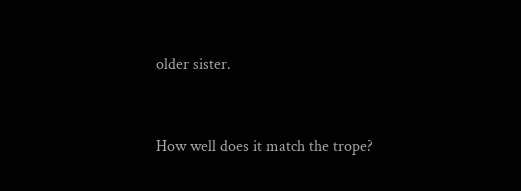older sister.


How well does it match the trope?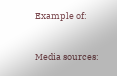Example of:


Media sources: